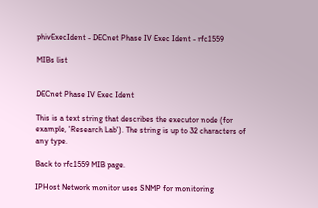phivExecIdent - DECnet Phase IV Exec Ident - rfc1559

MIBs list


DECnet Phase IV Exec Ident

This is a text string that describes the executor node (for example, 'Research Lab'). The string is up to 32 characters of any type.

Back to rfc1559 MIB page.

IPHost Network monitor uses SNMP for monitoring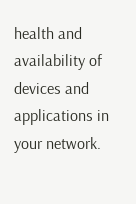health and availability of devices and applications in your network.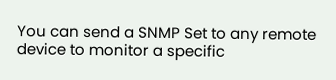You can send a SNMP Set to any remote device to monitor a specific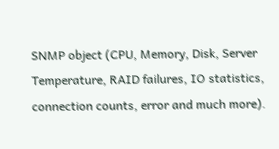SNMP object (CPU, Memory, Disk, Server Temperature, RAID failures, IO statistics, connection counts, error and much more).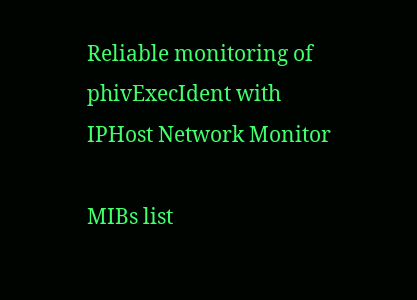Reliable monitoring of phivExecIdent with IPHost Network Monitor

MIBs list